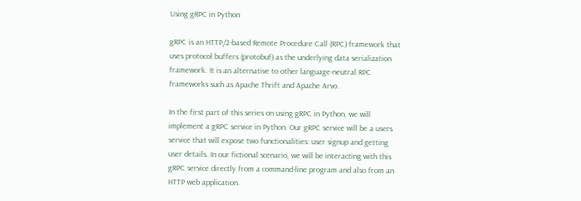Using gRPC in Python

gRPC is an HTTP/2-based Remote Procedure Call (RPC) framework that uses protocol buffers (protobuf) as the underlying data serialization framework. It is an alternative to other language-neutral RPC frameworks such as Apache Thrift and Apache Arvo.

In the first part of this series on using gRPC in Python, we will implement a gRPC service in Python. Our gRPC service will be a users service that will expose two functionalities: user signup and getting user details. In our fictional scenario, we will be interacting with this gRPC service directly from a command-line program and also from an HTTP web application.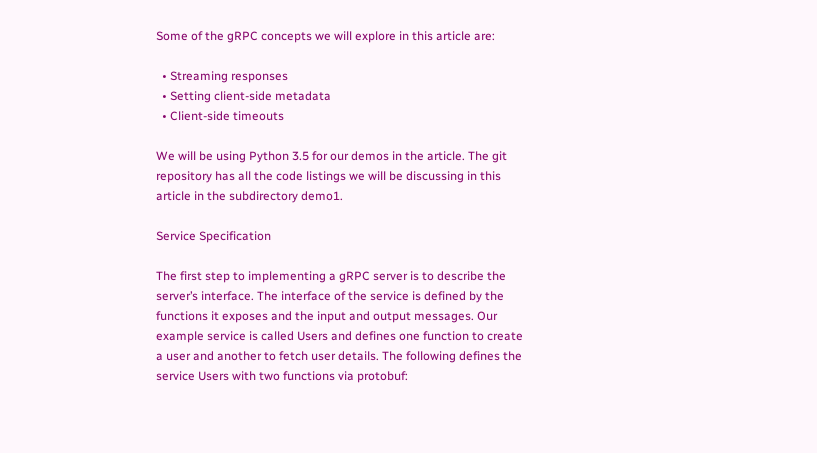Some of the gRPC concepts we will explore in this article are:

  • Streaming responses
  • Setting client-side metadata
  • Client-side timeouts

We will be using Python 3.5 for our demos in the article. The git repository has all the code listings we will be discussing in this article in the subdirectory demo1.

Service Specification

The first step to implementing a gRPC server is to describe the server’s interface. The interface of the service is defined by the functions it exposes and the input and output messages. Our example service is called Users and defines one function to create a user and another to fetch user details. The following defines the service Users with two functions via protobuf: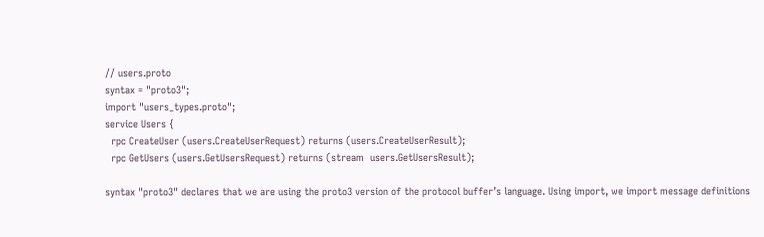// users.proto
syntax = "proto3";
import "users_types.proto";
service Users {
  rpc CreateUser (users.CreateUserRequest) returns (users.CreateUserResult);
  rpc GetUsers (users.GetUsersRequest) returns (stream  users.GetUsersResult);

syntax "proto3" declares that we are using the proto3 version of the protocol buffer’s language. Using import, we import message definitions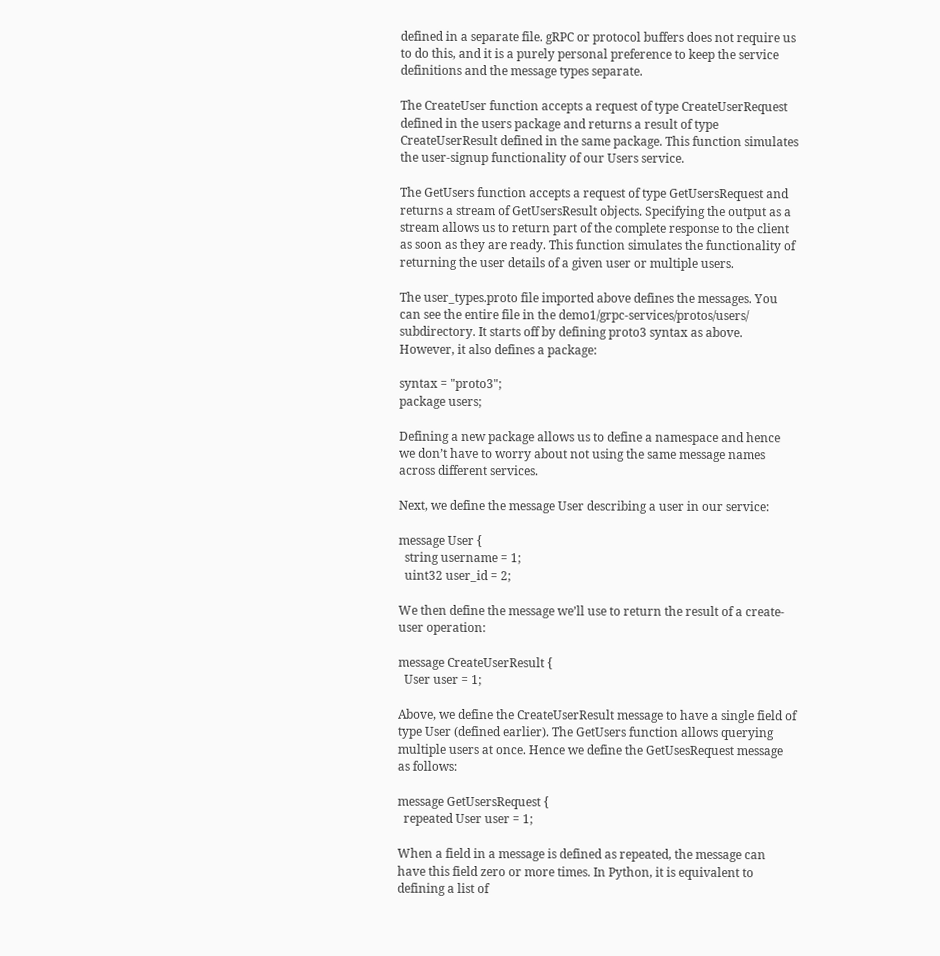defined in a separate file. gRPC or protocol buffers does not require us to do this, and it is a purely personal preference to keep the service definitions and the message types separate.

The CreateUser function accepts a request of type CreateUserRequest defined in the users package and returns a result of type CreateUserResult defined in the same package. This function simulates the user-signup functionality of our Users service.

The GetUsers function accepts a request of type GetUsersRequest and returns a stream of GetUsersResult objects. Specifying the output as a stream allows us to return part of the complete response to the client as soon as they are ready. This function simulates the functionality of returning the user details of a given user or multiple users.

The user_types.proto file imported above defines the messages. You can see the entire file in the demo1/grpc-services/protos/users/ subdirectory. It starts off by defining proto3 syntax as above. However, it also defines a package:

syntax = "proto3";
package users;

Defining a new package allows us to define a namespace and hence we don’t have to worry about not using the same message names across different services.

Next, we define the message User describing a user in our service:

message User {
  string username = 1;
  uint32 user_id = 2;

We then define the message we’ll use to return the result of a create-user operation:

message CreateUserResult {
  User user = 1;

Above, we define the CreateUserResult message to have a single field of type User (defined earlier). The GetUsers function allows querying multiple users at once. Hence we define the GetUsesRequest message as follows:

message GetUsersRequest {
  repeated User user = 1;

When a field in a message is defined as repeated, the message can have this field zero or more times. In Python, it is equivalent to defining a list of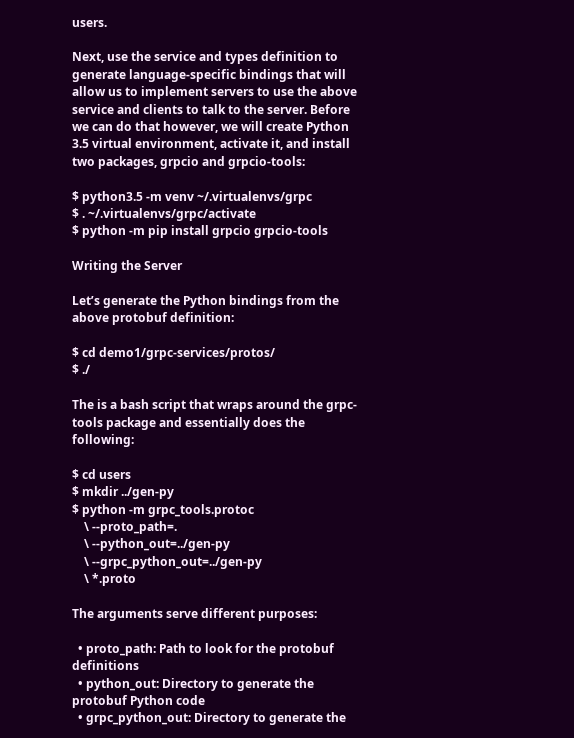users.

Next, use the service and types definition to generate language-specific bindings that will allow us to implement servers to use the above service and clients to talk to the server. Before we can do that however, we will create Python 3.5 virtual environment, activate it, and install two packages, grpcio and grpcio-tools:

$ python3.5 -m venv ~/.virtualenvs/grpc
$ . ~/.virtualenvs/grpc/activate
$ python -m pip install grpcio grpcio-tools

Writing the Server

Let’s generate the Python bindings from the above protobuf definition:

$ cd demo1/grpc-services/protos/
$ ./

The is a bash script that wraps around the grpc-tools package and essentially does the following:

$ cd users
$ mkdir ../gen-py
$ python -m grpc_tools.protoc
    \ --proto_path=.
    \ --python_out=../gen-py
    \ --grpc_python_out=../gen-py
    \ *.proto

The arguments serve different purposes:

  • proto_path: Path to look for the protobuf definitions
  • python_out: Directory to generate the protobuf Python code
  • grpc_python_out: Directory to generate the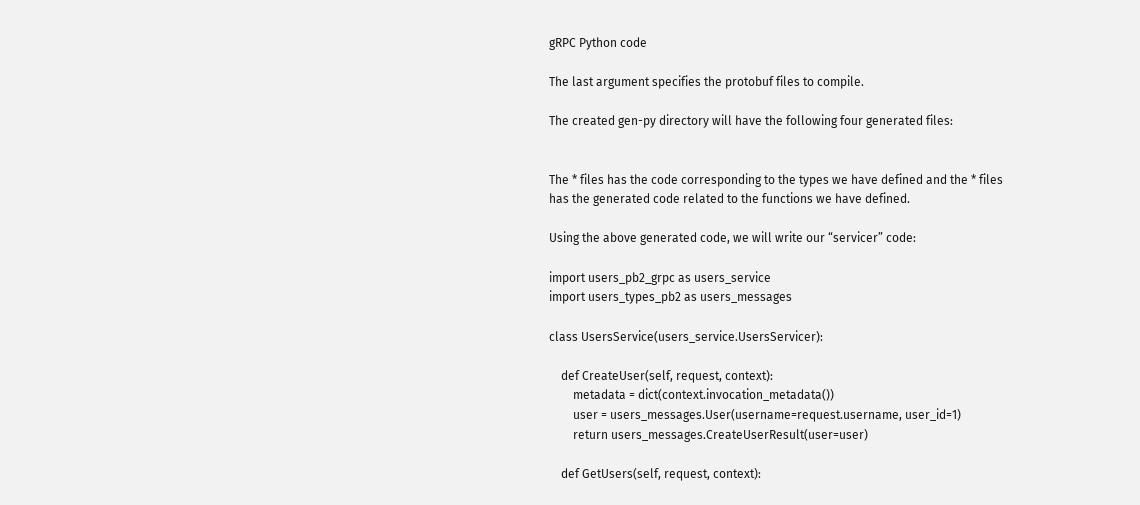gRPC Python code

The last argument specifies the protobuf files to compile.

The created gen-py directory will have the following four generated files:


The * files has the code corresponding to the types we have defined and the * files has the generated code related to the functions we have defined.

Using the above generated code, we will write our “servicer” code:

import users_pb2_grpc as users_service
import users_types_pb2 as users_messages

class UsersService(users_service.UsersServicer):

    def CreateUser(self, request, context):
        metadata = dict(context.invocation_metadata())
        user = users_messages.User(username=request.username, user_id=1)
        return users_messages.CreateUserResult(user=user)

    def GetUsers(self, request, context):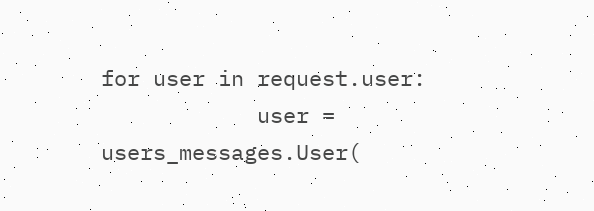for user in request.user:
            user = users_messages.User(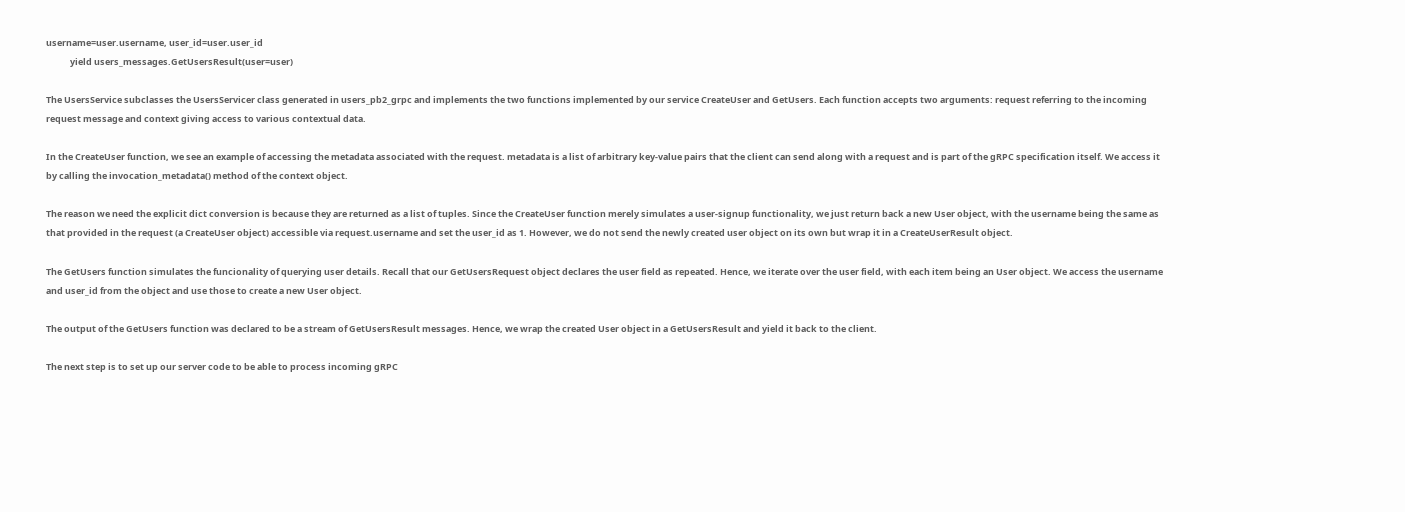username=user.username, user_id=user.user_id
            yield users_messages.GetUsersResult(user=user)

The UsersService subclasses the UsersServicer class generated in users_pb2_grpc and implements the two functions implemented by our service CreateUser and GetUsers. Each function accepts two arguments: request referring to the incoming request message and context giving access to various contextual data.

In the CreateUser function, we see an example of accessing the metadata associated with the request. metadata is a list of arbitrary key-value pairs that the client can send along with a request and is part of the gRPC specification itself. We access it by calling the invocation_metadata() method of the context object.

The reason we need the explicit dict conversion is because they are returned as a list of tuples. Since the CreateUser function merely simulates a user-signup functionality, we just return back a new User object, with the username being the same as that provided in the request (a CreateUser object) accessible via request.username and set the user_id as 1. However, we do not send the newly created user object on its own but wrap it in a CreateUserResult object.

The GetUsers function simulates the funcionality of querying user details. Recall that our GetUsersRequest object declares the user field as repeated. Hence, we iterate over the user field, with each item being an User object. We access the username and user_id from the object and use those to create a new User object.

The output of the GetUsers function was declared to be a stream of GetUsersResult messages. Hence, we wrap the created User object in a GetUsersResult and yield it back to the client.

The next step is to set up our server code to be able to process incoming gRPC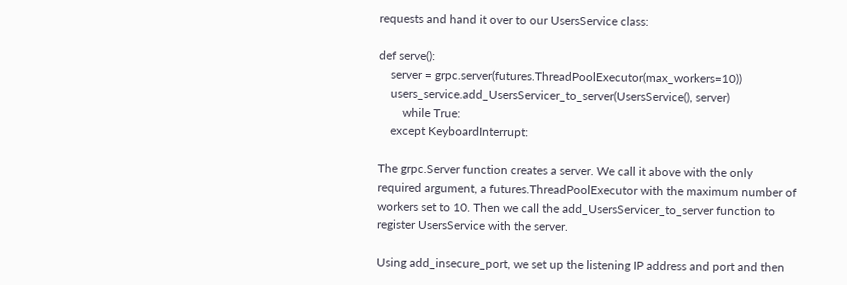requests and hand it over to our UsersService class:

def serve():
    server = grpc.server(futures.ThreadPoolExecutor(max_workers=10))
    users_service.add_UsersServicer_to_server(UsersService(), server)
        while True:
    except KeyboardInterrupt:

The grpc.Server function creates a server. We call it above with the only required argument, a futures.ThreadPoolExecutor with the maximum number of workers set to 10. Then we call the add_UsersServicer_to_server function to register UsersService with the server.

Using add_insecure_port, we set up the listening IP address and port and then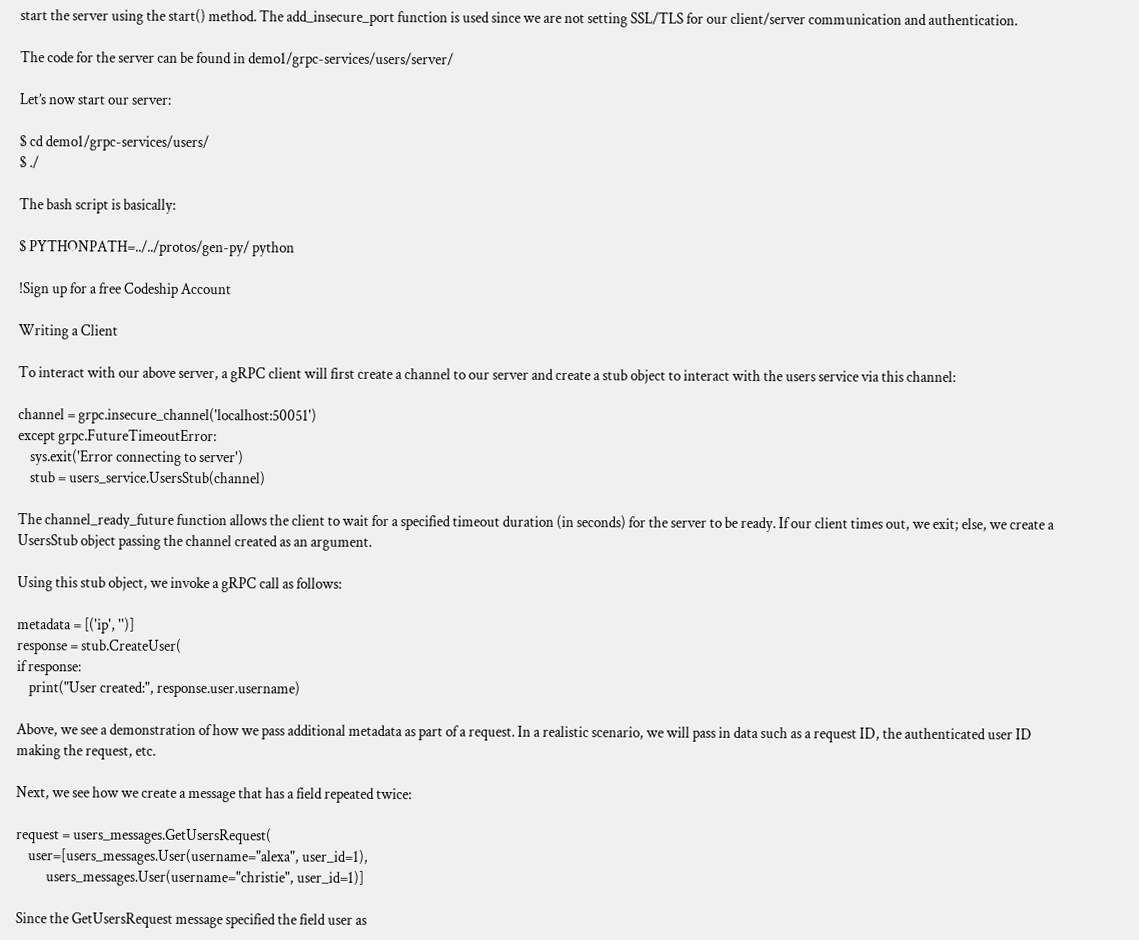start the server using the start() method. The add_insecure_port function is used since we are not setting SSL/TLS for our client/server communication and authentication.

The code for the server can be found in demo1/grpc-services/users/server/

Let’s now start our server:

$ cd demo1/grpc-services/users/
$ ./

The bash script is basically:

$ PYTHONPATH=../../protos/gen-py/ python

!Sign up for a free Codeship Account

Writing a Client

To interact with our above server, a gRPC client will first create a channel to our server and create a stub object to interact with the users service via this channel:

channel = grpc.insecure_channel('localhost:50051')
except grpc.FutureTimeoutError:
    sys.exit('Error connecting to server')
    stub = users_service.UsersStub(channel)

The channel_ready_future function allows the client to wait for a specified timeout duration (in seconds) for the server to be ready. If our client times out, we exit; else, we create a UsersStub object passing the channel created as an argument.

Using this stub object, we invoke a gRPC call as follows:

metadata = [('ip', '')]
response = stub.CreateUser(
if response:
    print("User created:", response.user.username)

Above, we see a demonstration of how we pass additional metadata as part of a request. In a realistic scenario, we will pass in data such as a request ID, the authenticated user ID making the request, etc.

Next, we see how we create a message that has a field repeated twice:

request = users_messages.GetUsersRequest(
    user=[users_messages.User(username="alexa", user_id=1),
          users_messages.User(username="christie", user_id=1)]

Since the GetUsersRequest message specified the field user as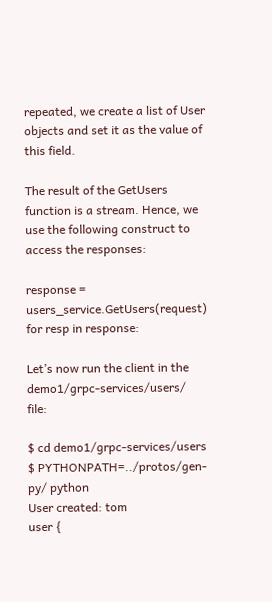repeated, we create a list of User objects and set it as the value of this field.

The result of the GetUsers function is a stream. Hence, we use the following construct to access the responses:

response = users_service.GetUsers(request)
for resp in response:

Let’s now run the client in the demo1/grpc-services/users/ file:

$ cd demo1/grpc-services/users
$ PYTHONPATH=../protos/gen-py/ python
User created: tom
user {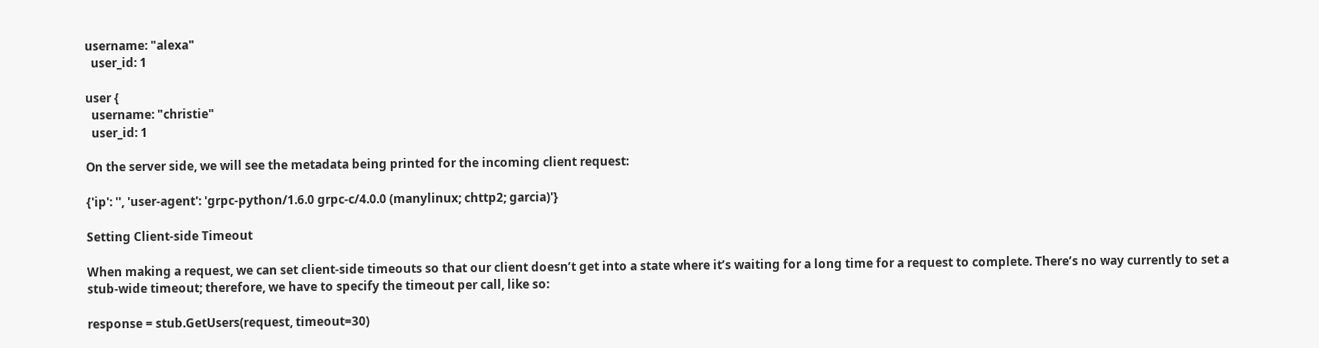username: "alexa"
  user_id: 1

user {
  username: "christie"
  user_id: 1

On the server side, we will see the metadata being printed for the incoming client request:

{'ip': '', 'user-agent': 'grpc-python/1.6.0 grpc-c/4.0.0 (manylinux; chttp2; garcia)'}

Setting Client-side Timeout

When making a request, we can set client-side timeouts so that our client doesn’t get into a state where it’s waiting for a long time for a request to complete. There’s no way currently to set a stub-wide timeout; therefore, we have to specify the timeout per call, like so:

response = stub.GetUsers(request, timeout=30)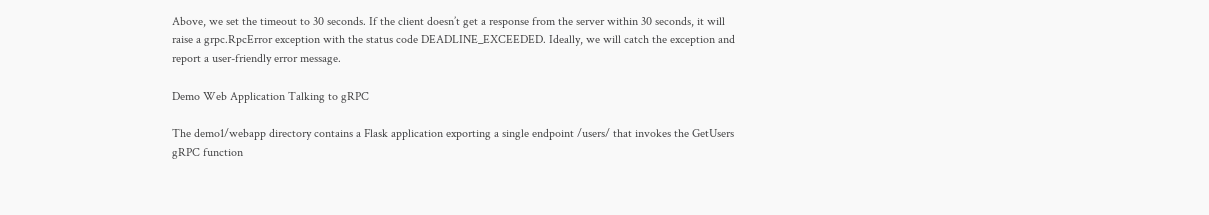Above, we set the timeout to 30 seconds. If the client doesn’t get a response from the server within 30 seconds, it will raise a grpc.RpcError exception with the status code DEADLINE_EXCEEDED. Ideally, we will catch the exception and report a user-friendly error message.

Demo Web Application Talking to gRPC

The demo1/webapp directory contains a Flask application exporting a single endpoint /users/ that invokes the GetUsers gRPC function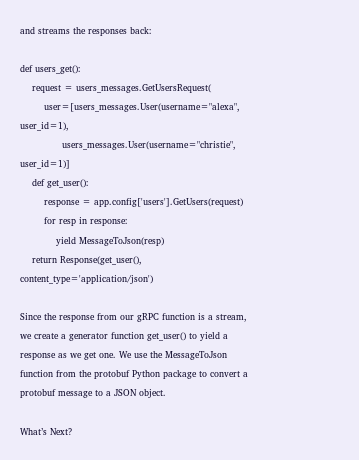and streams the responses back:

def users_get():
    request = users_messages.GetUsersRequest(
        user=[users_messages.User(username="alexa", user_id=1),
              users_messages.User(username="christie", user_id=1)]
    def get_user():
        response = app.config['users'].GetUsers(request)
        for resp in response:
            yield MessageToJson(resp)
    return Response(get_user(), content_type='application/json')

Since the response from our gRPC function is a stream, we create a generator function get_user() to yield a response as we get one. We use the MessageToJson function from the protobuf Python package to convert a protobuf message to a JSON object.

What’s Next?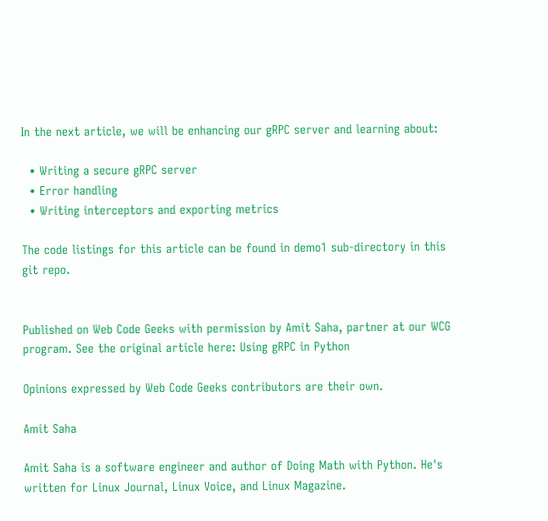In the next article, we will be enhancing our gRPC server and learning about:

  • Writing a secure gRPC server
  • Error handling
  • Writing interceptors and exporting metrics

The code listings for this article can be found in demo1 sub-directory in this git repo.


Published on Web Code Geeks with permission by Amit Saha, partner at our WCG program. See the original article here: Using gRPC in Python

Opinions expressed by Web Code Geeks contributors are their own.

Amit Saha

Amit Saha is a software engineer and author of Doing Math with Python. He's written for Linux Journal, Linux Voice, and Linux Magazine.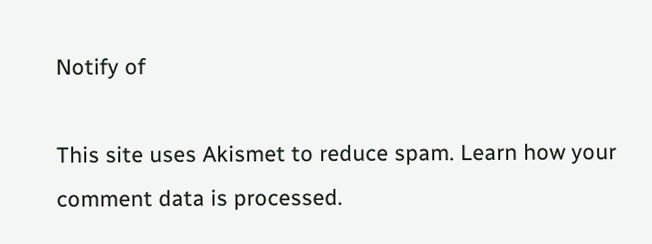Notify of

This site uses Akismet to reduce spam. Learn how your comment data is processed.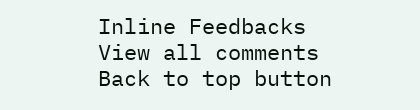Inline Feedbacks
View all comments
Back to top button